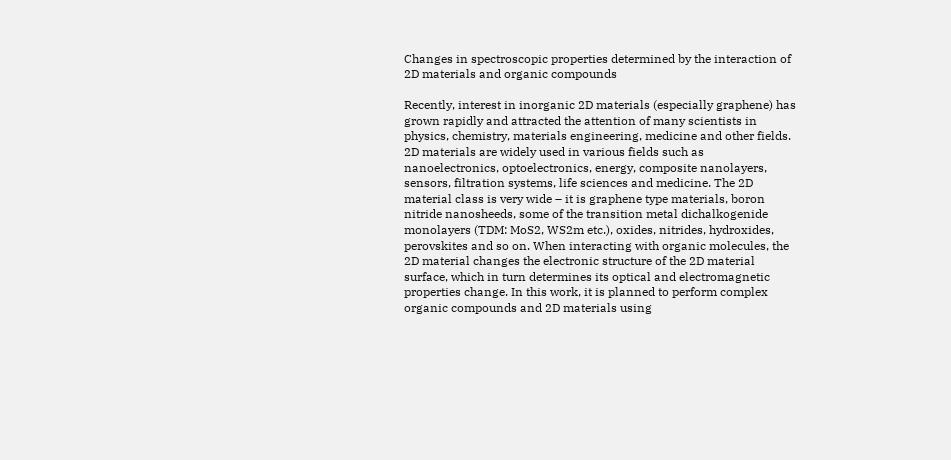Changes in spectroscopic properties determined by the interaction of 2D materials and organic compounds

Recently, interest in inorganic 2D materials (especially graphene) has grown rapidly and attracted the attention of many scientists in physics, chemistry, materials engineering, medicine and other fields. 2D materials are widely used in various fields such as nanoelectronics, optoelectronics, energy, composite nanolayers, sensors, filtration systems, life sciences and medicine. The 2D material class is very wide – it is graphene type materials, boron nitride nanosheeds, some of the transition metal dichalkogenide monolayers (TDM: MoS2, WS2m etc.), oxides, nitrides, hydroxides, perovskites and so on. When interacting with organic molecules, the 2D material changes the electronic structure of the 2D material surface, which in turn determines its optical and electromagnetic properties change. In this work, it is planned to perform complex organic compounds and 2D materials using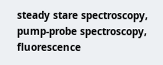steady stare spectroscopy, pump-probe spectroscopy, fluorescence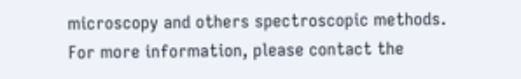microscopy and others spectroscopic methods.
For more information, please contact the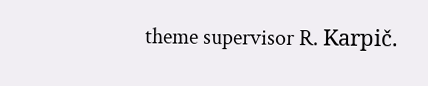theme supervisor R. Karpič.